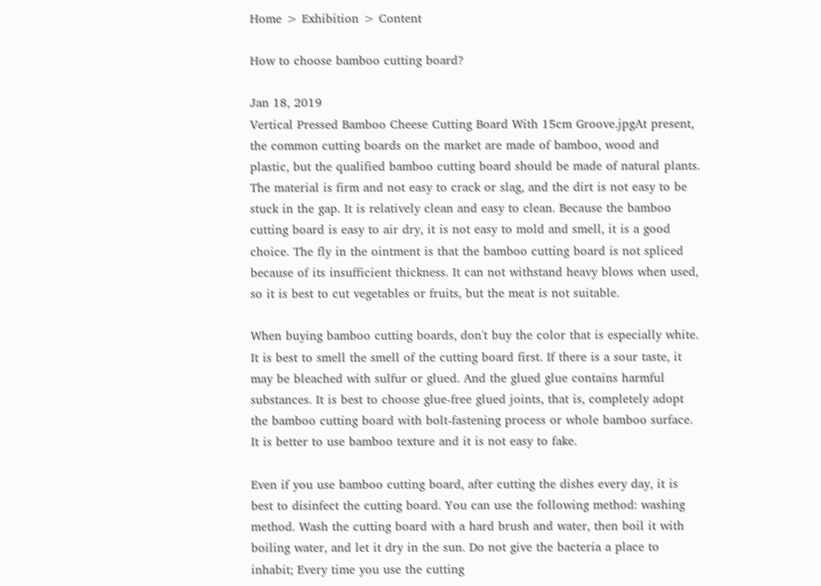Home > Exhibition > Content

How to choose bamboo cutting board?

Jan 18, 2019
Vertical Pressed Bamboo Cheese Cutting Board With 15cm Groove.jpgAt present, the common cutting boards on the market are made of bamboo, wood and plastic, but the qualified bamboo cutting board should be made of natural plants. The material is firm and not easy to crack or slag, and the dirt is not easy to be stuck in the gap. It is relatively clean and easy to clean. Because the bamboo cutting board is easy to air dry, it is not easy to mold and smell, it is a good choice. The fly in the ointment is that the bamboo cutting board is not spliced because of its insufficient thickness. It can not withstand heavy blows when used, so it is best to cut vegetables or fruits, but the meat is not suitable.

When buying bamboo cutting boards, don't buy the color that is especially white. It is best to smell the smell of the cutting board first. If there is a sour taste, it may be bleached with sulfur or glued. And the glued glue contains harmful substances. It is best to choose glue-free glued joints, that is, completely adopt the bamboo cutting board with bolt-fastening process or whole bamboo surface. It is better to use bamboo texture and it is not easy to fake.

Even if you use bamboo cutting board, after cutting the dishes every day, it is best to disinfect the cutting board. You can use the following method: washing method. Wash the cutting board with a hard brush and water, then boil it with boiling water, and let it dry in the sun. Do not give the bacteria a place to inhabit; Every time you use the cutting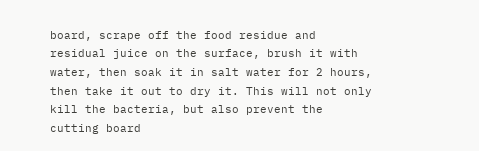board, scrape off the food residue and residual juice on the surface, brush it with water, then soak it in salt water for 2 hours, then take it out to dry it. This will not only kill the bacteria, but also prevent the cutting board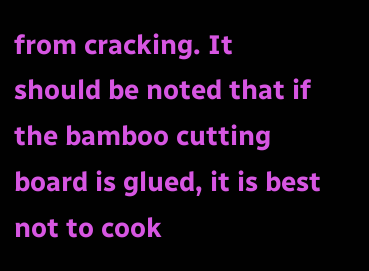from cracking. It should be noted that if the bamboo cutting board is glued, it is best not to cook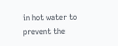in hot water to prevent the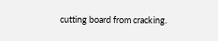cutting board from cracking.